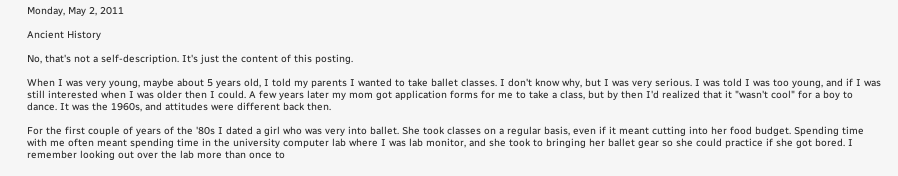Monday, May 2, 2011

Ancient History

No, that's not a self-description. It's just the content of this posting.

When I was very young, maybe about 5 years old, I told my parents I wanted to take ballet classes. I don't know why, but I was very serious. I was told I was too young, and if I was still interested when I was older then I could. A few years later my mom got application forms for me to take a class, but by then I'd realized that it "wasn't cool" for a boy to dance. It was the 1960s, and attitudes were different back then.

For the first couple of years of the '80s I dated a girl who was very into ballet. She took classes on a regular basis, even if it meant cutting into her food budget. Spending time with me often meant spending time in the university computer lab where I was lab monitor, and she took to bringing her ballet gear so she could practice if she got bored. I remember looking out over the lab more than once to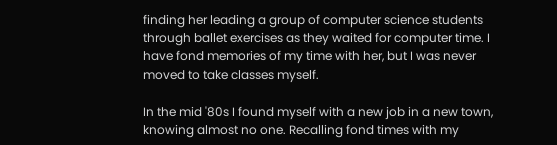finding her leading a group of computer science students through ballet exercises as they waited for computer time. I have fond memories of my time with her, but I was never moved to take classes myself.

In the mid '80s I found myself with a new job in a new town, knowing almost no one. Recalling fond times with my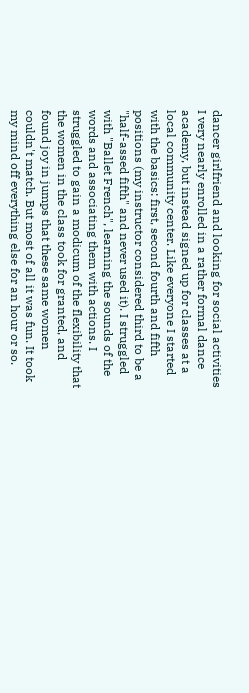dancer girlfriend and looking for social activities I very nearly enrolled in a rather formal dance academy, but instead signed up for classes at a local community center. Like everyone I started with the basics: first, second fourth and fifth positions (my instructor considered third to be a "half-assed fifth" and never used it). I struggled with "Ballet French", learning the sounds of the words and associating them with actions. I struggled to gain a modicum of the flexibility that the women in the class took for granted, and found joy in jumps that these same women couldn't match. But most of all it was fun. It took my mind off everything else for an hour or so.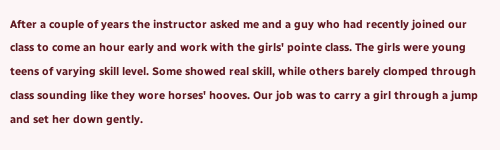After a couple of years the instructor asked me and a guy who had recently joined our class to come an hour early and work with the girls' pointe class. The girls were young teens of varying skill level. Some showed real skill, while others barely clomped through class sounding like they wore horses' hooves. Our job was to carry a girl through a jump and set her down gently.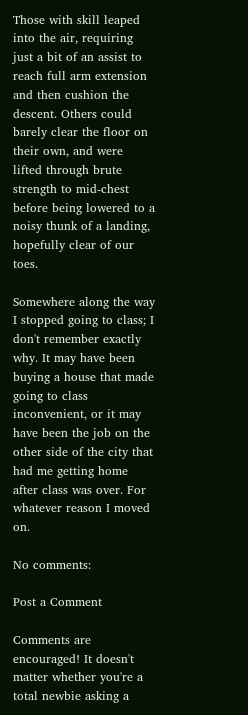Those with skill leaped into the air, requiring just a bit of an assist to reach full arm extension and then cushion the descent. Others could barely clear the floor on their own, and were lifted through brute strength to mid-chest before being lowered to a noisy thunk of a landing, hopefully clear of our toes.

Somewhere along the way I stopped going to class; I don't remember exactly why. It may have been buying a house that made going to class inconvenient, or it may have been the job on the other side of the city that had me getting home after class was over. For whatever reason I moved on.

No comments:

Post a Comment

Comments are encouraged! It doesn't matter whether you're a total newbie asking a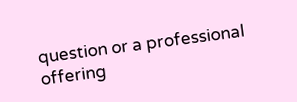question or a professional offering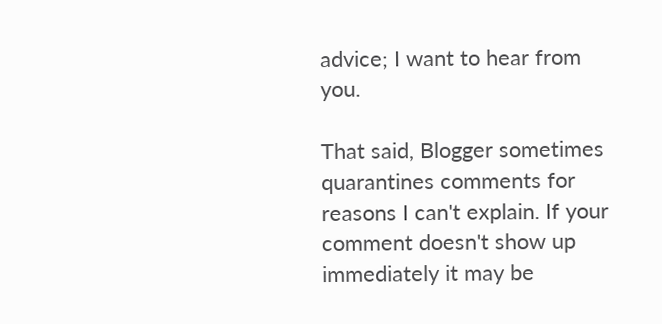advice; I want to hear from you.

That said, Blogger sometimes quarantines comments for reasons I can't explain. If your comment doesn't show up immediately it may be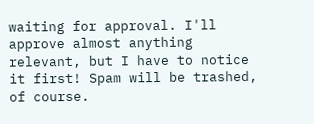waiting for approval. I'll approve almost anything relevant, but I have to notice it first! Spam will be trashed, of course.